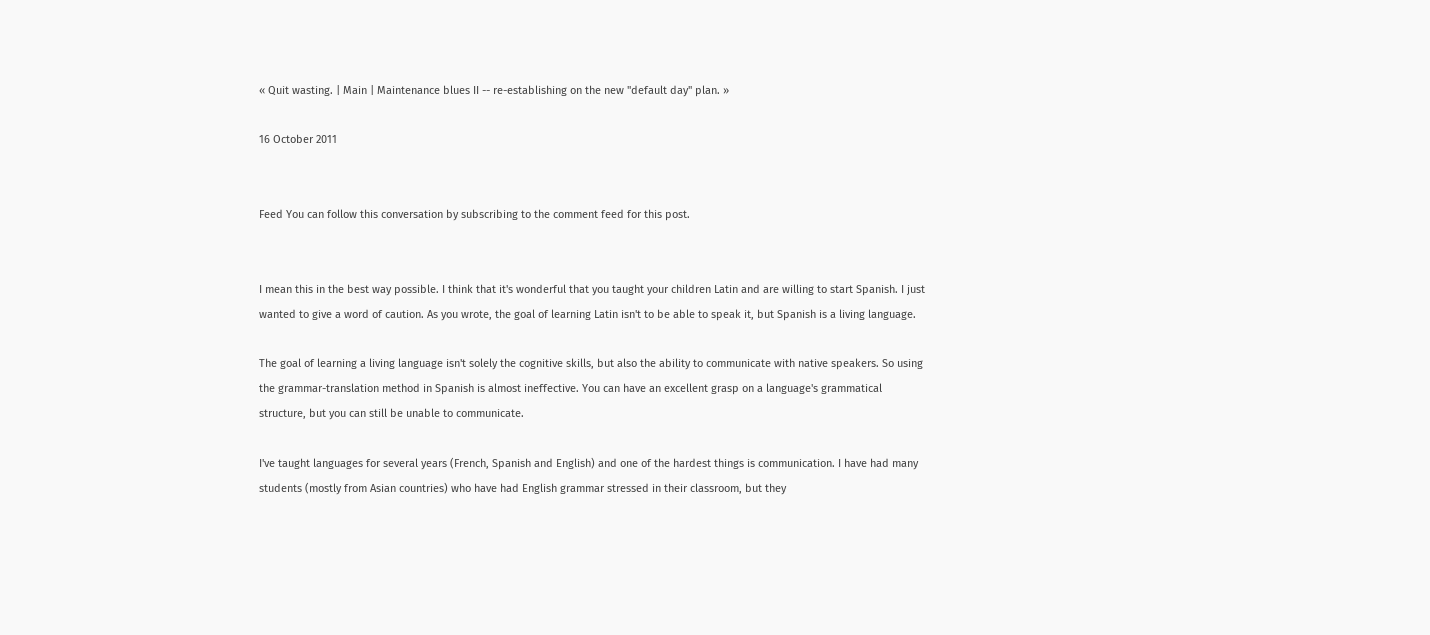« Quit wasting. | Main | Maintenance blues II -- re-establishing on the new "default day" plan. »

16 October 2011


Feed You can follow this conversation by subscribing to the comment feed for this post.


I mean this in the best way possible. I think that it's wonderful that you taught your children Latin and are willing to start Spanish. I just wanted to give a word of caution. As you wrote, the goal of learning Latin isn't to be able to speak it, but Spanish is a living language.

The goal of learning a living language isn't solely the cognitive skills, but also the ability to communicate with native speakers. So using the grammar-translation method in Spanish is almost ineffective. You can have an excellent grasp on a language's grammatical structure, but you can still be unable to communicate.

I've taught languages for several years (French, Spanish and English) and one of the hardest things is communication. I have had many students (mostly from Asian countries) who have had English grammar stressed in their classroom, but they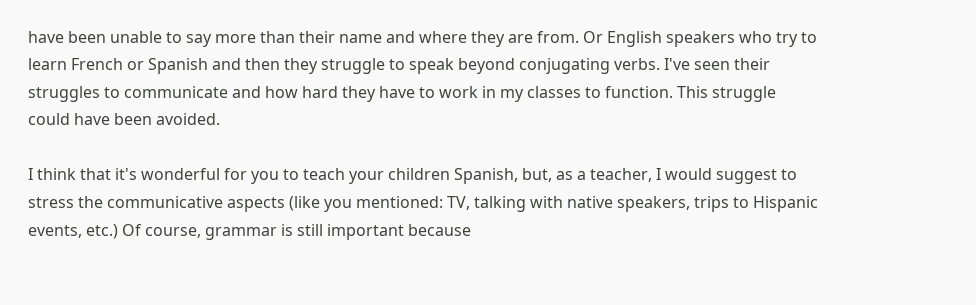have been unable to say more than their name and where they are from. Or English speakers who try to learn French or Spanish and then they struggle to speak beyond conjugating verbs. I've seen their struggles to communicate and how hard they have to work in my classes to function. This struggle could have been avoided.

I think that it's wonderful for you to teach your children Spanish, but, as a teacher, I would suggest to stress the communicative aspects (like you mentioned: TV, talking with native speakers, trips to Hispanic events, etc.) Of course, grammar is still important because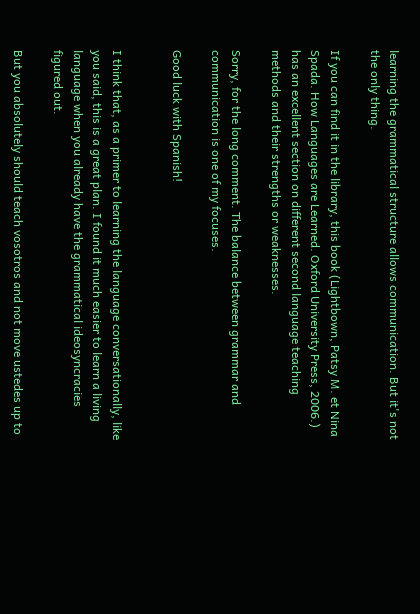learning the grammatical structure allows communication. But it's not the only thing.

If you can find it in the library, this book (Lightbown, Patsy M. et Nina Spada. How Languages are Learned. Oxford University Press, 2006.) has an excellent section on different second language teaching methods and their strengths or weaknesses.

Sorry, for the long comment. The balance between grammar and communication is one of my focuses.

Good luck with Spanish!


I think that, as a primer to learning the language conversationally, like you said, this is a great plan. I found it much easier to learn a living language when you already have the grammatical ideosyncracies figured out.

But you absolutely should teach vosotros and not move ustedes up to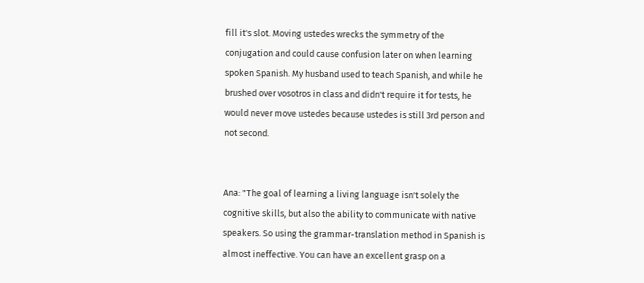fill it's slot. Moving ustedes wrecks the symmetry of the conjugation and could cause confusion later on when learning spoken Spanish. My husband used to teach Spanish, and while he brushed over vosotros in class and didn't require it for tests, he would never move ustedes because ustedes is still 3rd person and not second.


Ana: "The goal of learning a living language isn't solely the cognitive skills, but also the ability to communicate with native speakers. So using the grammar-translation method in Spanish is almost ineffective. You can have an excellent grasp on a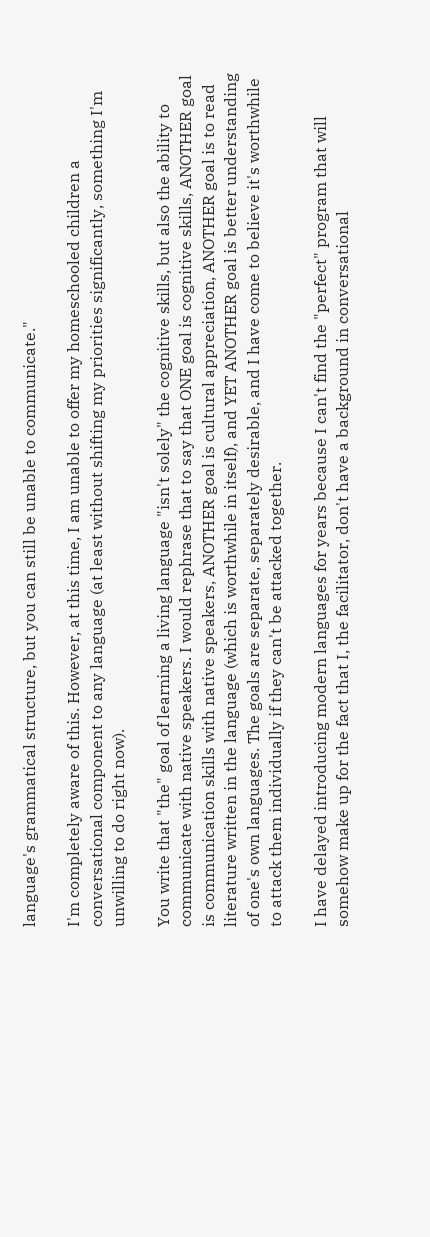language's grammatical structure, but you can still be unable to communicate."

I'm completely aware of this. However, at this time, I am unable to offer my homeschooled children a conversational component to any language (at least without shifting my priorities significantly, something I'm unwilling to do right now).

You write that "the" goal of learning a living language "isn't solely" the cognitive skills, but also the ability to communicate with native speakers. I would rephrase that to say that ONE goal is cognitive skills, ANOTHER goal is communication skills with native speakers, ANOTHER goal is cultural appreciation, ANOTHER goal is to read literature written in the language (which is worthwhile in itself), and YET ANOTHER goal is better understanding of one's own languages. The goals are separate, separately desirable, and I have come to believe it's worthwhile to attack them individually if they can't be attacked together.

I have delayed introducing modern languages for years because I can't find the "perfect" program that will somehow make up for the fact that I, the facilitator, don't have a background in conversational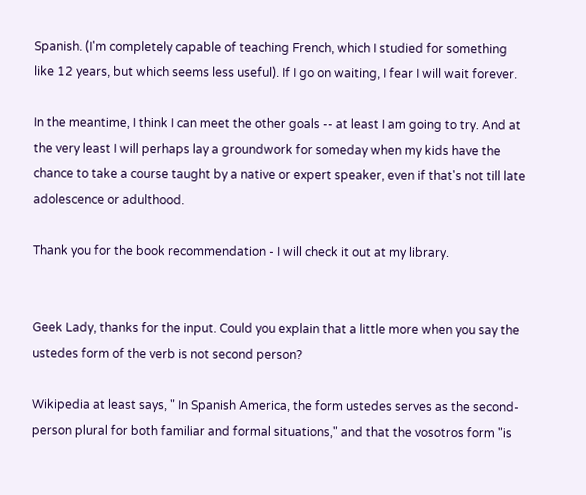Spanish. (I'm completely capable of teaching French, which I studied for something like 12 years, but which seems less useful). If I go on waiting, I fear I will wait forever.

In the meantime, I think I can meet the other goals -- at least I am going to try. And at the very least I will perhaps lay a groundwork for someday when my kids have the chance to take a course taught by a native or expert speaker, even if that's not till late adolescence or adulthood.

Thank you for the book recommendation - I will check it out at my library.


Geek Lady, thanks for the input. Could you explain that a little more when you say the ustedes form of the verb is not second person?

Wikipedia at least says, " In Spanish America, the form ustedes serves as the second-person plural for both familiar and formal situations," and that the vosotros form "is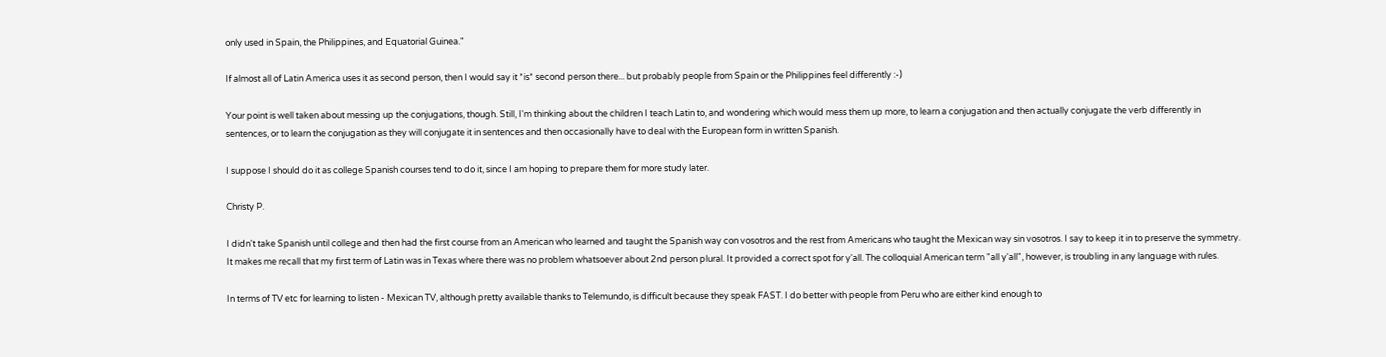only used in Spain, the Philippines, and Equatorial Guinea."

If almost all of Latin America uses it as second person, then I would say it *is* second person there... but probably people from Spain or the Philippines feel differently :-)

Your point is well taken about messing up the conjugations, though. Still, I'm thinking about the children I teach Latin to, and wondering which would mess them up more, to learn a conjugation and then actually conjugate the verb differently in sentences, or to learn the conjugation as they will conjugate it in sentences and then occasionally have to deal with the European form in written Spanish.

I suppose I should do it as college Spanish courses tend to do it, since I am hoping to prepare them for more study later.

Christy P.

I didn't take Spanish until college and then had the first course from an American who learned and taught the Spanish way con vosotros and the rest from Americans who taught the Mexican way sin vosotros. I say to keep it in to preserve the symmetry. It makes me recall that my first term of Latin was in Texas where there was no problem whatsoever about 2nd person plural. It provided a correct spot for y'all. The colloquial American term "all y'all", however, is troubling in any language with rules.

In terms of TV etc for learning to listen - Mexican TV, although pretty available thanks to Telemundo, is difficult because they speak FAST. I do better with people from Peru who are either kind enough to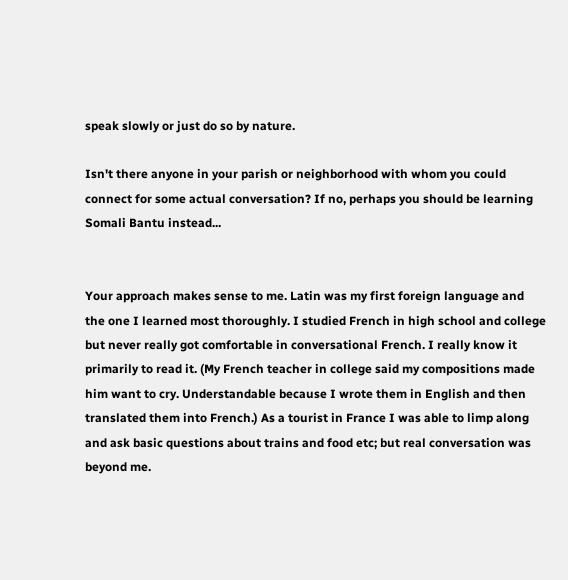speak slowly or just do so by nature.

Isn't there anyone in your parish or neighborhood with whom you could connect for some actual conversation? If no, perhaps you should be learning Somali Bantu instead...


Your approach makes sense to me. Latin was my first foreign language and the one I learned most thoroughly. I studied French in high school and college but never really got comfortable in conversational French. I really know it primarily to read it. (My French teacher in college said my compositions made him want to cry. Understandable because I wrote them in English and then translated them into French.) As a tourist in France I was able to limp along and ask basic questions about trains and food etc; but real conversation was beyond me.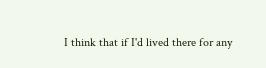I think that if I'd lived there for any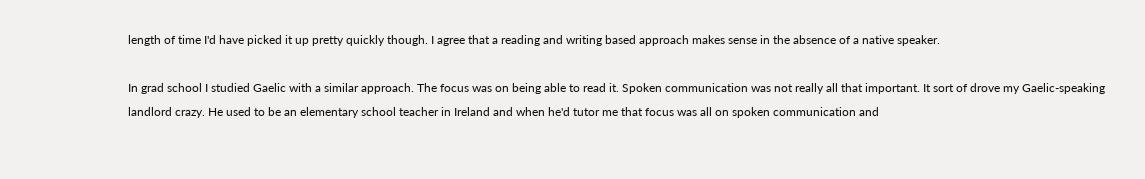length of time I'd have picked it up pretty quickly though. I agree that a reading and writing based approach makes sense in the absence of a native speaker.

In grad school I studied Gaelic with a similar approach. The focus was on being able to read it. Spoken communication was not really all that important. It sort of drove my Gaelic-speaking landlord crazy. He used to be an elementary school teacher in Ireland and when he'd tutor me that focus was all on spoken communication and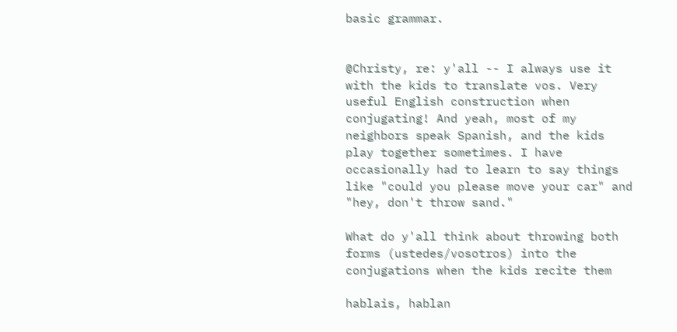basic grammar.


@Christy, re: y'all -- I always use it with the kids to translate vos. Very useful English construction when conjugating! And yeah, most of my neighbors speak Spanish, and the kids play together sometimes. I have occasionally had to learn to say things like "could you please move your car" and "hey, don't throw sand."

What do y'all think about throwing both forms (ustedes/vosotros) into the conjugations when the kids recite them

hablais, hablan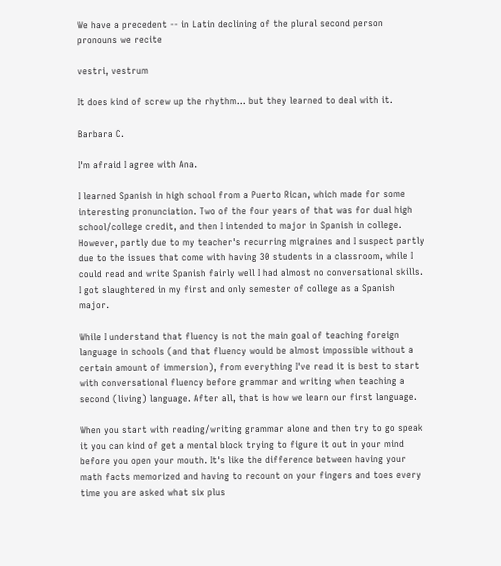We have a precedent -- in Latin declining of the plural second person pronouns we recite

vestri, vestrum

It does kind of screw up the rhythm... but they learned to deal with it.

Barbara C.

I'm afraid I agree with Ana.

I learned Spanish in high school from a Puerto Rican, which made for some interesting pronunciation. Two of the four years of that was for dual high school/college credit, and then I intended to major in Spanish in college. However, partly due to my teacher's recurring migraines and I suspect partly due to the issues that come with having 30 students in a classroom, while I could read and write Spanish fairly well I had almost no conversational skills. I got slaughtered in my first and only semester of college as a Spanish major.

While I understand that fluency is not the main goal of teaching foreign language in schools (and that fluency would be almost impossible without a certain amount of immersion), from everything I've read it is best to start with conversational fluency before grammar and writing when teaching a second (living) language. After all, that is how we learn our first language.

When you start with reading/writing grammar alone and then try to go speak it you can kind of get a mental block trying to figure it out in your mind before you open your mouth. It's like the difference between having your math facts memorized and having to recount on your fingers and toes every time you are asked what six plus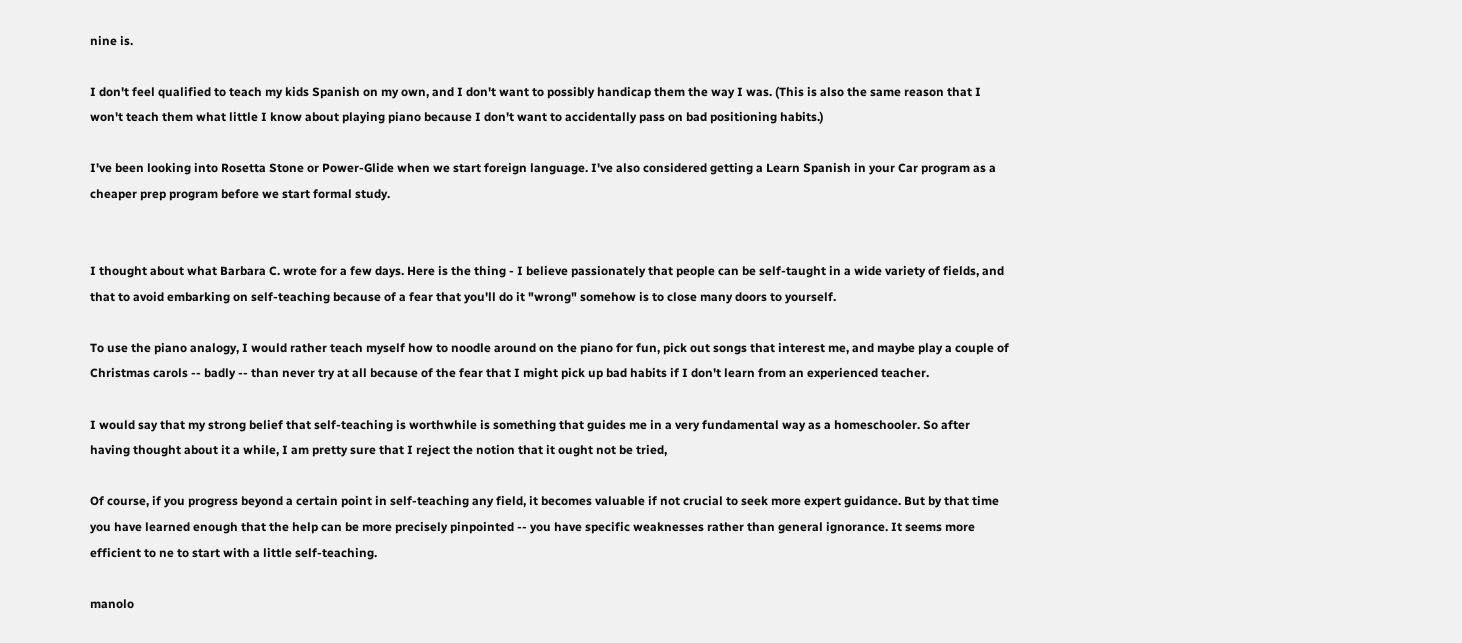nine is.

I don't feel qualified to teach my kids Spanish on my own, and I don't want to possibly handicap them the way I was. (This is also the same reason that I won't teach them what little I know about playing piano because I don't want to accidentally pass on bad positioning habits.)

I've been looking into Rosetta Stone or Power-Glide when we start foreign language. I've also considered getting a Learn Spanish in your Car program as a cheaper prep program before we start formal study.


I thought about what Barbara C. wrote for a few days. Here is the thing - I believe passionately that people can be self-taught in a wide variety of fields, and that to avoid embarking on self-teaching because of a fear that you'll do it "wrong" somehow is to close many doors to yourself.

To use the piano analogy, I would rather teach myself how to noodle around on the piano for fun, pick out songs that interest me, and maybe play a couple of Christmas carols -- badly -- than never try at all because of the fear that I might pick up bad habits if I don't learn from an experienced teacher.

I would say that my strong belief that self-teaching is worthwhile is something that guides me in a very fundamental way as a homeschooler. So after having thought about it a while, I am pretty sure that I reject the notion that it ought not be tried,

Of course, if you progress beyond a certain point in self-teaching any field, it becomes valuable if not crucial to seek more expert guidance. But by that time you have learned enough that the help can be more precisely pinpointed -- you have specific weaknesses rather than general ignorance. It seems more efficient to ne to start with a little self-teaching.

manolo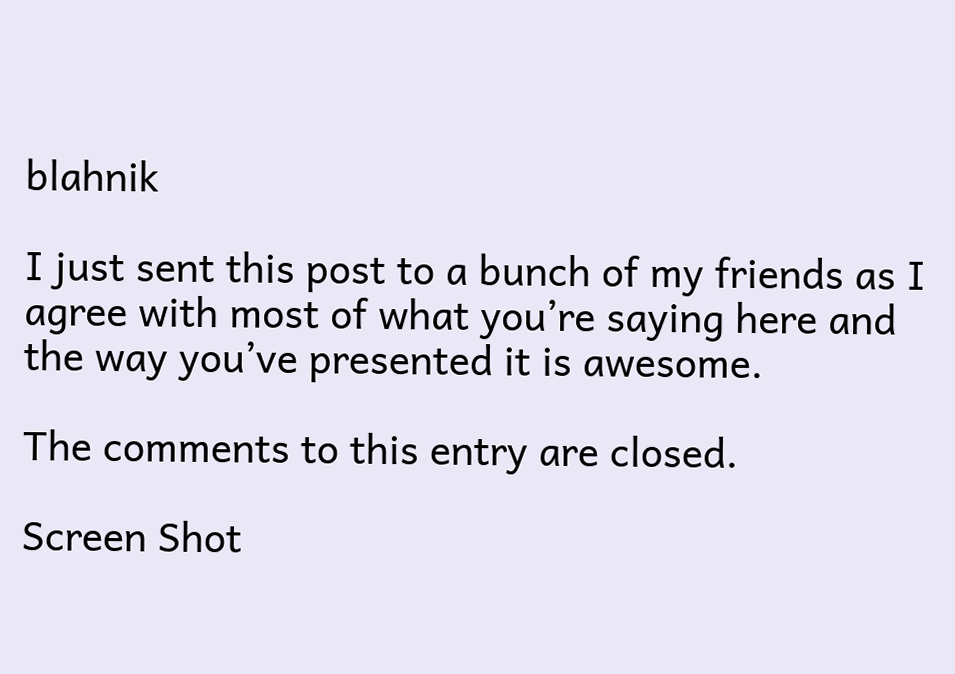blahnik

I just sent this post to a bunch of my friends as I agree with most of what you’re saying here and the way you’ve presented it is awesome.

The comments to this entry are closed.

Screen Shot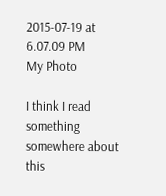2015-07-19 at 6.07.09 PM
My Photo

I think I read something somewhere about this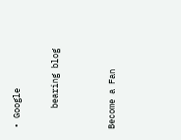• Google

    bearing blog


Become a Fan